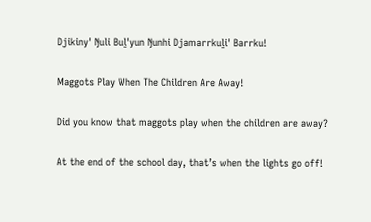Djikiny' Ŋuli Buḻ'yun Ŋunhi Djamarrkuḻi' Barrku!

Maggots Play When The Children Are Away!

Did you know that maggots play when the children are away?

At the end of the school day, that’s when the lights go off!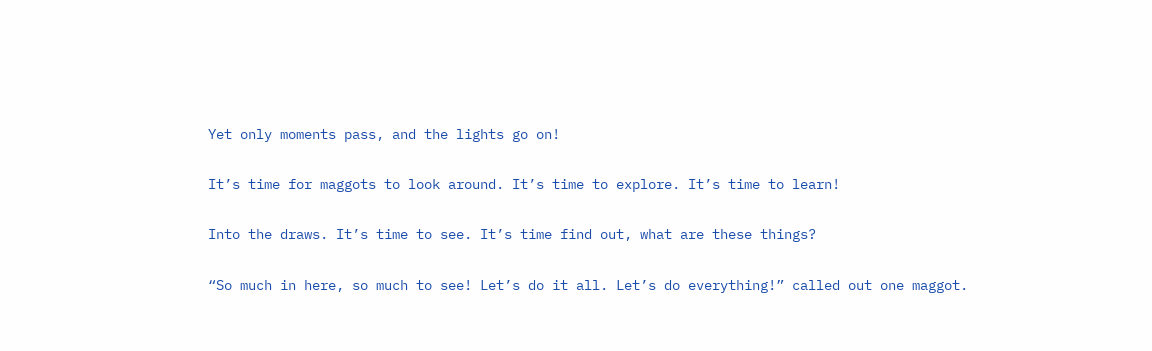Yet only moments pass, and the lights go on!

It’s time for maggots to look around. It’s time to explore. It’s time to learn!

Into the draws. It’s time to see. It’s time find out, what are these things?

“So much in here, so much to see! Let’s do it all. Let’s do everything!” called out one maggot.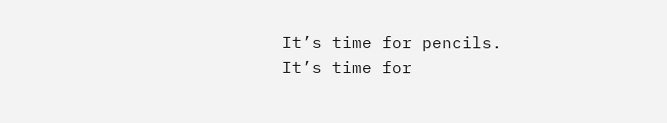It’s time for pencils. It’s time for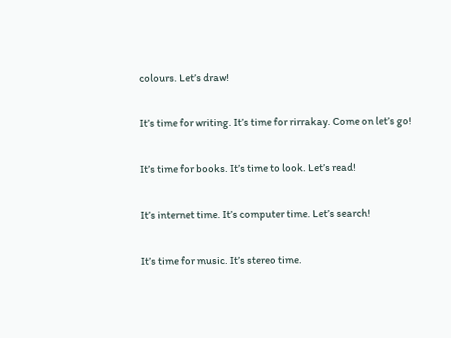colours. Let’s draw!

It’s time for writing. It’s time for rirrakay. Come on let’s go!

It’s time for books. It’s time to look. Let’s read!

It’s internet time. It’s computer time. Let’s search!

It’s time for music. It’s stereo time.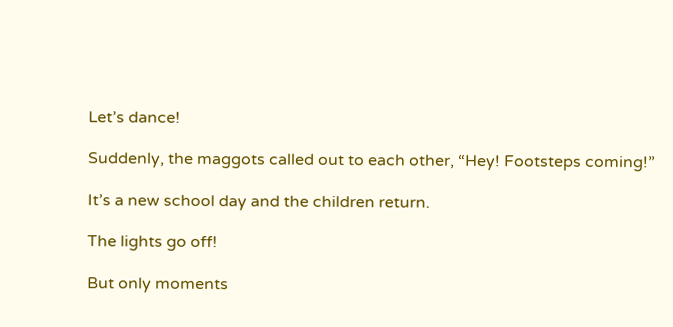Let’s dance!

Suddenly, the maggots called out to each other, “Hey! Footsteps coming!”

It’s a new school day and the children return.

The lights go off!

But only moments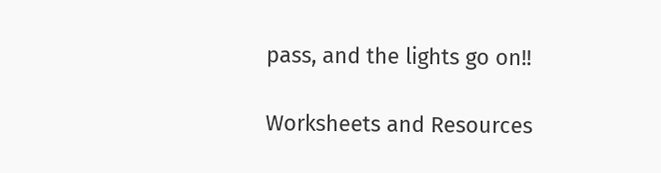pass, and the lights go on!!

Worksheets and Resources